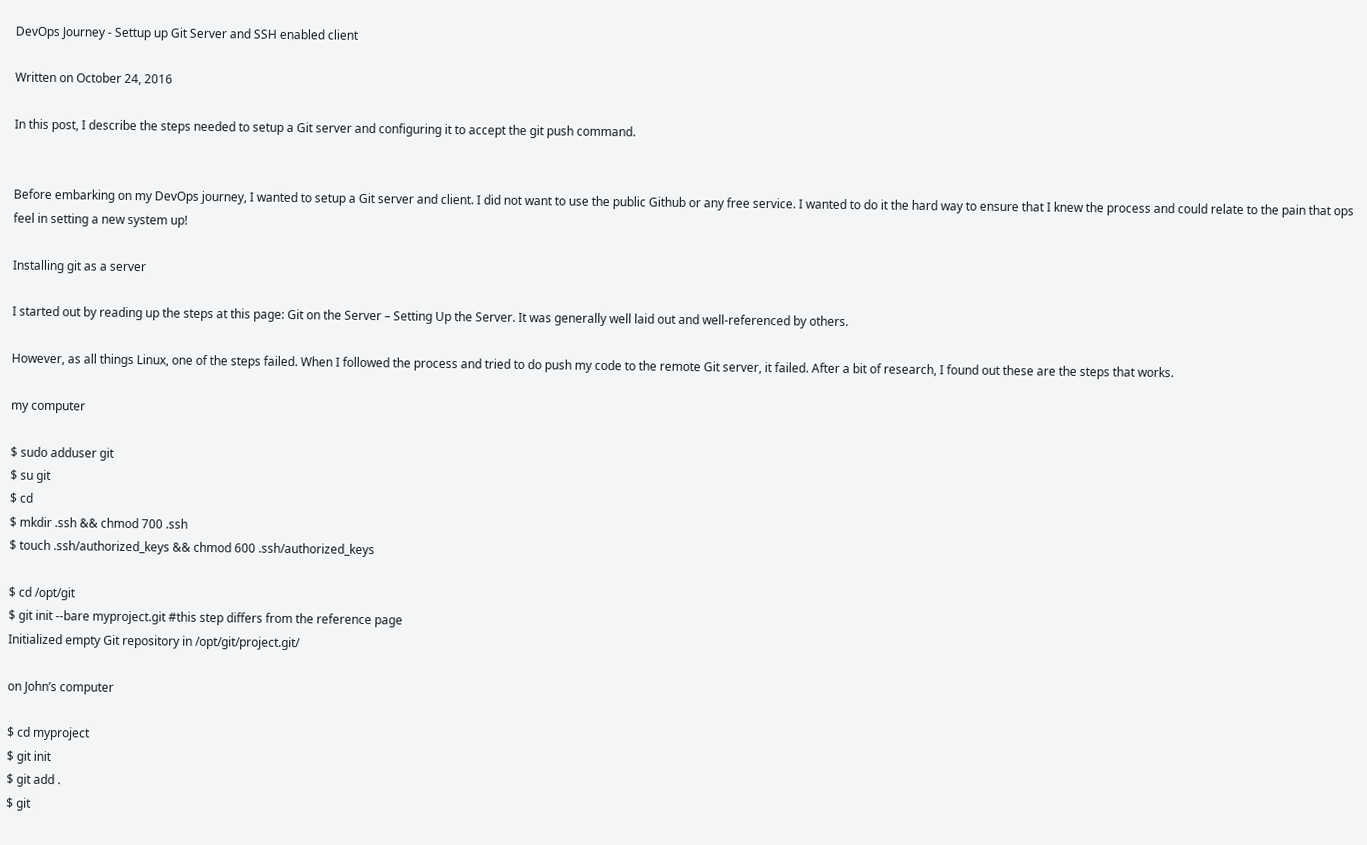DevOps Journey - Settup up Git Server and SSH enabled client

Written on October 24, 2016

In this post, I describe the steps needed to setup a Git server and configuring it to accept the git push command.


Before embarking on my DevOps journey, I wanted to setup a Git server and client. I did not want to use the public Github or any free service. I wanted to do it the hard way to ensure that I knew the process and could relate to the pain that ops feel in setting a new system up!

Installing git as a server

I started out by reading up the steps at this page: Git on the Server – Setting Up the Server. It was generally well laid out and well-referenced by others.

However, as all things Linux, one of the steps failed. When I followed the process and tried to do push my code to the remote Git server, it failed. After a bit of research, I found out these are the steps that works.

my computer

$ sudo adduser git
$ su git
$ cd
$ mkdir .ssh && chmod 700 .ssh
$ touch .ssh/authorized_keys && chmod 600 .ssh/authorized_keys

$ cd /opt/git
$ git init --bare myproject.git #this step differs from the reference page
Initialized empty Git repository in /opt/git/project.git/

on John’s computer

$ cd myproject
$ git init
$ git add .
$ git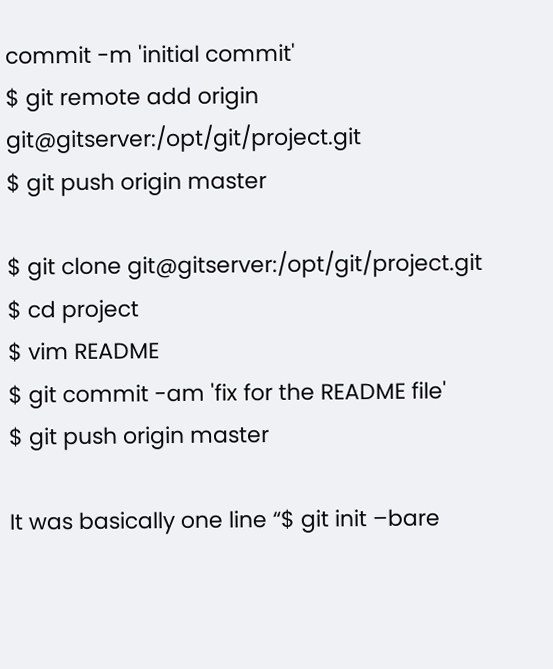commit -m 'initial commit'
$ git remote add origin git@gitserver:/opt/git/project.git
$ git push origin master

$ git clone git@gitserver:/opt/git/project.git
$ cd project
$ vim README
$ git commit -am 'fix for the README file'
$ git push origin master

It was basically one line “$ git init –bare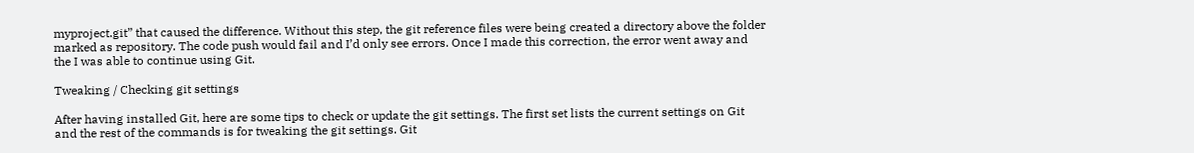myproject.git” that caused the difference. Without this step, the git reference files were being created a directory above the folder marked as repository. The code push would fail and I’d only see errors. Once I made this correction, the error went away and the I was able to continue using Git.

Tweaking / Checking git settings

After having installed Git, here are some tips to check or update the git settings. The first set lists the current settings on Git and the rest of the commands is for tweaking the git settings. Git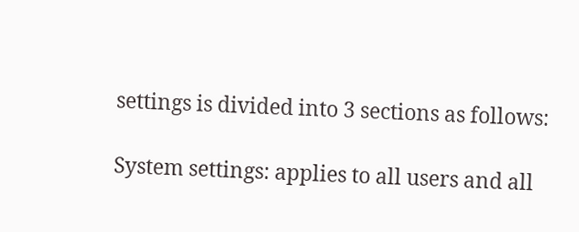settings is divided into 3 sections as follows:

System settings: applies to all users and all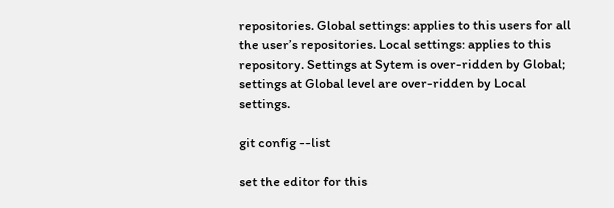repositories. Global settings: applies to this users for all the user’s repositories. Local settings: applies to this repository. Settings at Sytem is over-ridden by Global; settings at Global level are over-ridden by Local settings.

git config --list

set the editor for this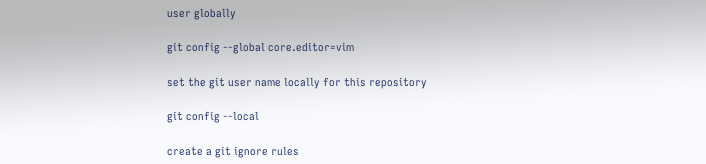user globally

git config --global core.editor=vim

set the git user name locally for this repository

git config --local

create a git ignore rules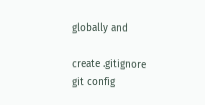globally and

create .gitignore
git config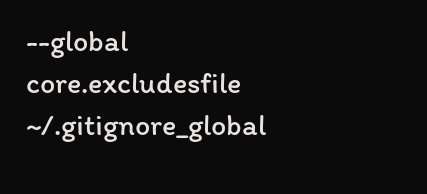--global core.excludesfile ~/.gitignore_global